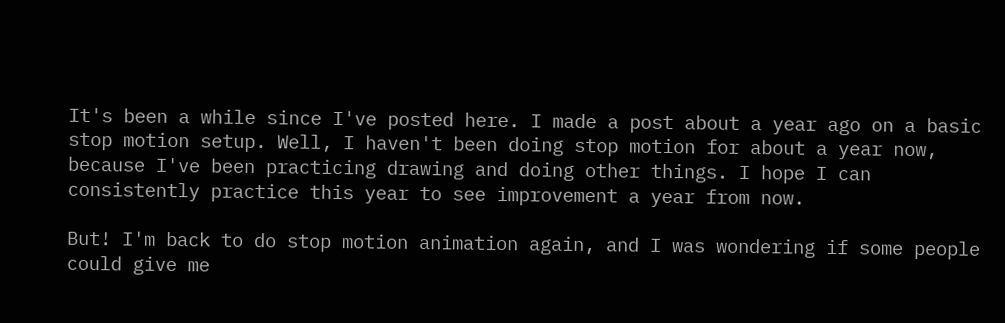It's been a while since I've posted here. I made a post about a year ago on a basic stop motion setup. Well, I haven't been doing stop motion for about a year now, because I've been practicing drawing and doing other things. I hope I can consistently practice this year to see improvement a year from now.

But! I'm back to do stop motion animation again, and I was wondering if some people could give me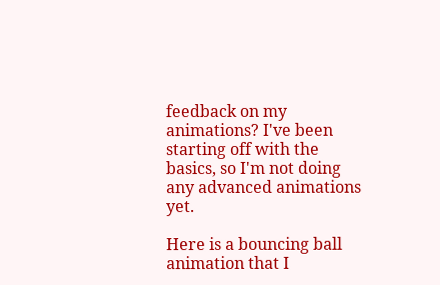feedback on my animations? I've been starting off with the basics, so I'm not doing any advanced animations yet.

Here is a bouncing ball animation that I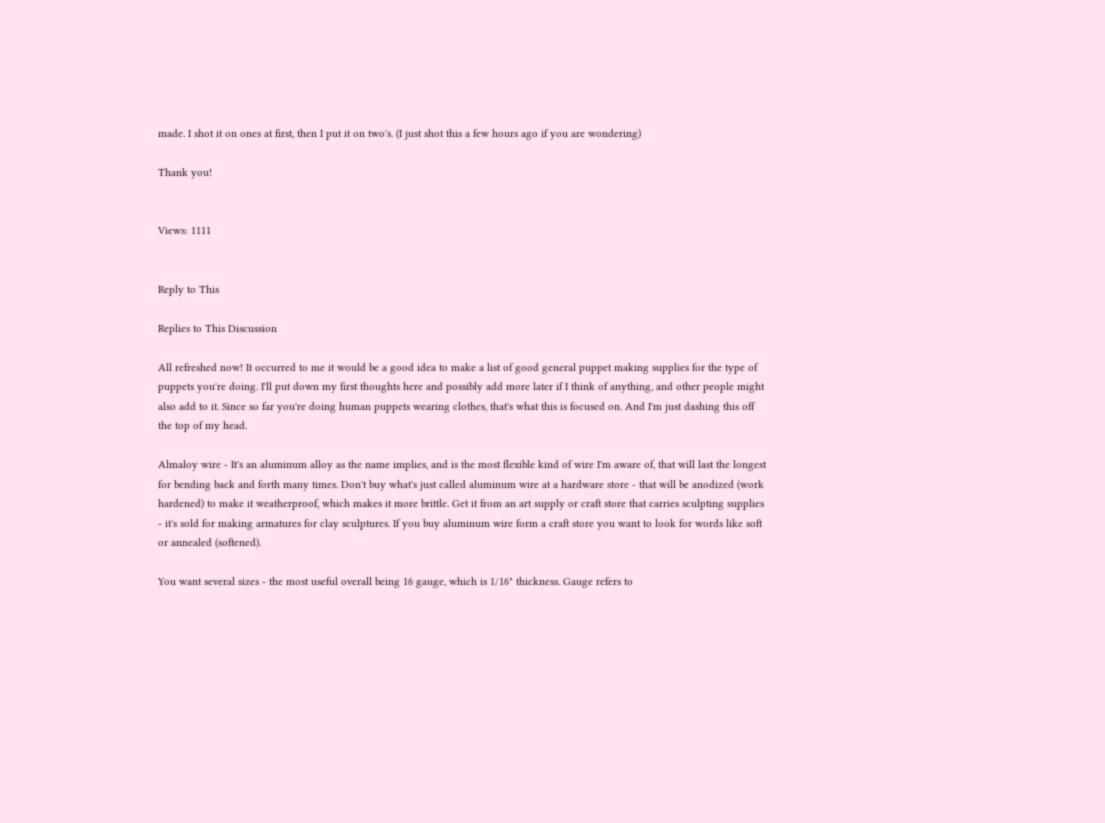made. I shot it on ones at first, then I put it on two's. (I just shot this a few hours ago if you are wondering)

Thank you!


Views: 1111


Reply to This

Replies to This Discussion

All refreshed now! It occurred to me it would be a good idea to make a list of good general puppet making supplies for the type of puppets you're doing. I'll put down my first thoughts here and possibly add more later if I think of anything, and other people might also add to it. Since so far you're doing human puppets wearing clothes, that's what this is focused on. And I'm just dashing this off the top of my head.

Almaloy wire - It's an aluminum alloy as the name implies, and is the most flexible kind of wire I'm aware of, that will last the longest for bending back and forth many times. Don't buy what's just called aluminum wire at a hardware store - that will be anodized (work hardened) to make it weatherproof, which makes it more brittle. Get it from an art supply or craft store that carries sculpting supplies - it's sold for making armatures for clay sculptures. If you buy aluminum wire form a craft store you want to look for words like soft or annealed (softened).

You want several sizes - the most useful overall being 16 gauge, which is 1/16" thickness. Gauge refers to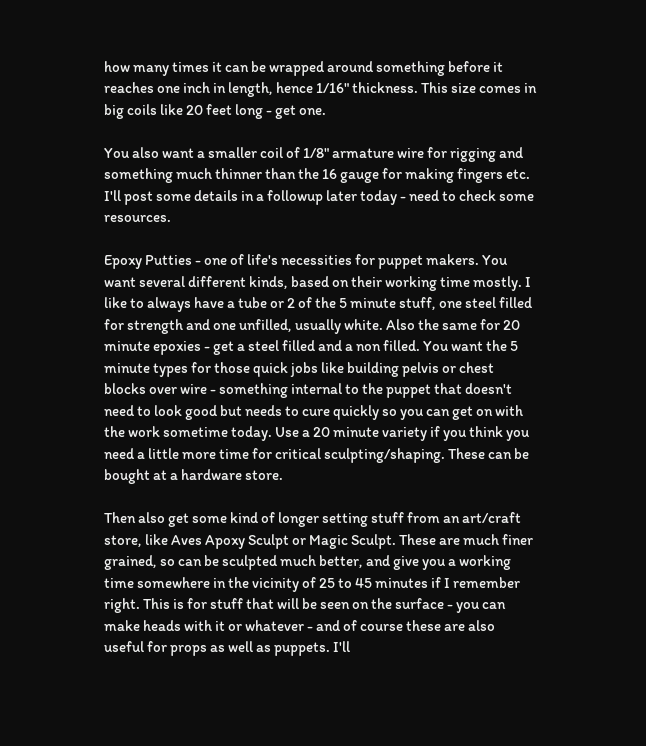how many times it can be wrapped around something before it reaches one inch in length, hence 1/16" thickness. This size comes in big coils like 20 feet long - get one.

You also want a smaller coil of 1/8" armature wire for rigging and something much thinner than the 16 gauge for making fingers etc. I'll post some details in a followup later today - need to check some resources.

Epoxy Putties - one of life's necessities for puppet makers. You want several different kinds, based on their working time mostly. I like to always have a tube or 2 of the 5 minute stuff, one steel filled for strength and one unfilled, usually white. Also the same for 20 minute epoxies - get a steel filled and a non filled. You want the 5 minute types for those quick jobs like building pelvis or chest blocks over wire - something internal to the puppet that doesn't need to look good but needs to cure quickly so you can get on with the work sometime today. Use a 20 minute variety if you think you need a little more time for critical sculpting/shaping. These can be bought at a hardware store.

Then also get some kind of longer setting stuff from an art/craft store, like Aves Apoxy Sculpt or Magic Sculpt. These are much finer grained, so can be sculpted much better, and give you a working time somewhere in the vicinity of 25 to 45 minutes if I remember right. This is for stuff that will be seen on the surface - you can make heads with it or whatever - and of course these are also useful for props as well as puppets. I'll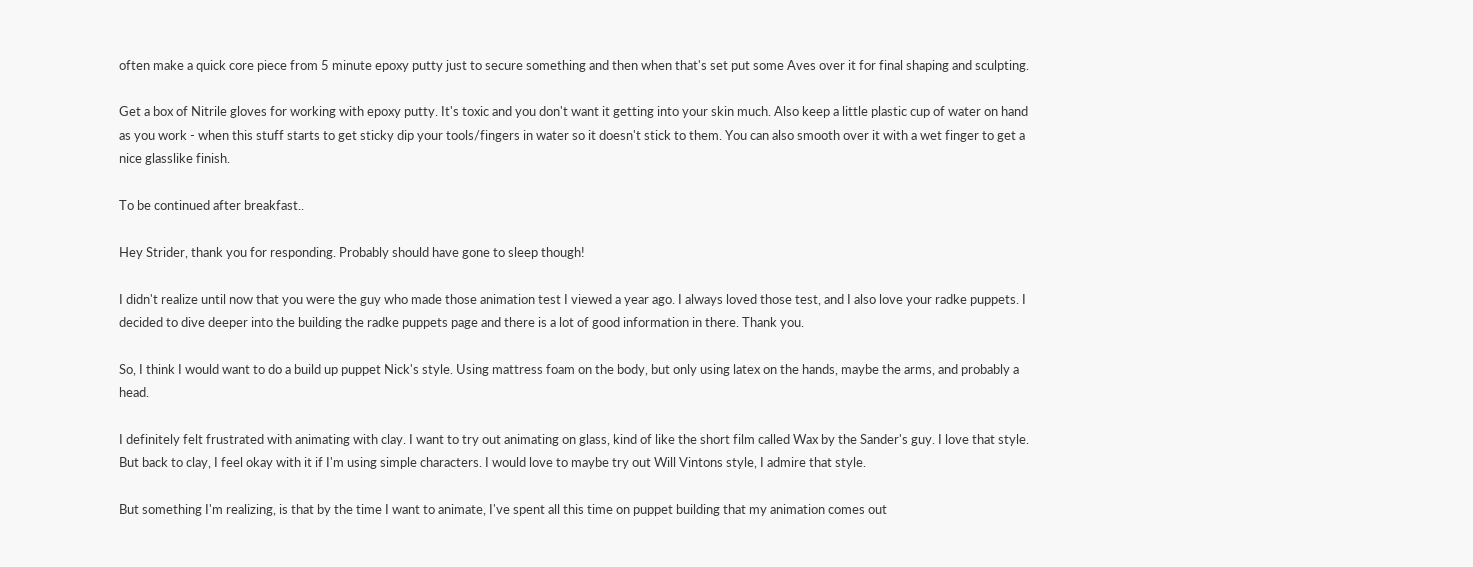often make a quick core piece from 5 minute epoxy putty just to secure something and then when that's set put some Aves over it for final shaping and sculpting.

Get a box of Nitrile gloves for working with epoxy putty. It's toxic and you don't want it getting into your skin much. Also keep a little plastic cup of water on hand as you work - when this stuff starts to get sticky dip your tools/fingers in water so it doesn't stick to them. You can also smooth over it with a wet finger to get a nice glasslike finish.

To be continued after breakfast..

Hey Strider, thank you for responding. Probably should have gone to sleep though!

I didn't realize until now that you were the guy who made those animation test I viewed a year ago. I always loved those test, and I also love your radke puppets. I decided to dive deeper into the building the radke puppets page and there is a lot of good information in there. Thank you.

So, I think I would want to do a build up puppet Nick's style. Using mattress foam on the body, but only using latex on the hands, maybe the arms, and probably a head.

I definitely felt frustrated with animating with clay. I want to try out animating on glass, kind of like the short film called Wax by the Sander's guy. I love that style. But back to clay, I feel okay with it if I'm using simple characters. I would love to maybe try out Will Vintons style, I admire that style.

But something I'm realizing, is that by the time I want to animate, I've spent all this time on puppet building that my animation comes out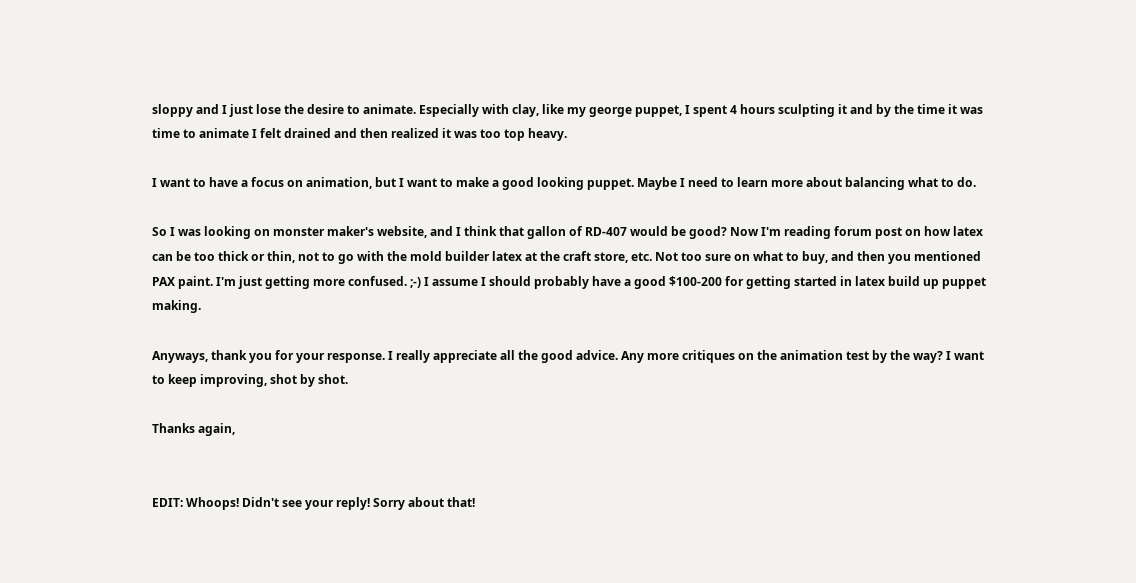sloppy and I just lose the desire to animate. Especially with clay, like my george puppet, I spent 4 hours sculpting it and by the time it was time to animate I felt drained and then realized it was too top heavy.

I want to have a focus on animation, but I want to make a good looking puppet. Maybe I need to learn more about balancing what to do.

So I was looking on monster maker's website, and I think that gallon of RD-407 would be good? Now I'm reading forum post on how latex can be too thick or thin, not to go with the mold builder latex at the craft store, etc. Not too sure on what to buy, and then you mentioned PAX paint. I'm just getting more confused. ;-) I assume I should probably have a good $100-200 for getting started in latex build up puppet making.

Anyways, thank you for your response. I really appreciate all the good advice. Any more critiques on the animation test by the way? I want to keep improving, shot by shot.

Thanks again,


EDIT: Whoops! Didn't see your reply! Sorry about that!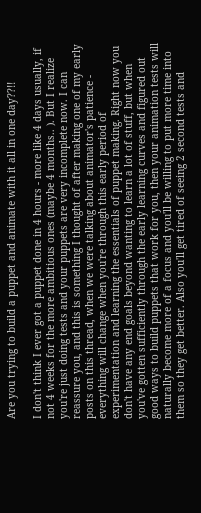Are you trying to build a puppet and animate with it all in one day??!!

I don't think I ever got a puppet done in 4 hours - more like 4 days usually, if not 4 weeks for the more ambitious ones (maybe 4 months.. ). But I realize you're just doing tests and your puppets are very incomplete now. I can reassure you, and this is something I thought of after making one of my early posts on this thread, when we were talking about animator's patience - everything will change when you're through this early period of experimentation and learning the essentials of puppet making. Right now you don't have any end goals beyond wanting to learn a lot of stuff, but when you've gotten sufficiently through the early learning curves and figured out good ways to build puppets that work for you, then your animation tests will naturally become more of a focus and you'll be willing to put more time into them so they get better. Also you'll get tired of seeing 2 second tests and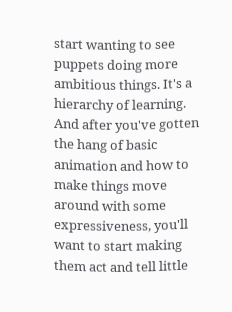start wanting to see puppets doing more ambitious things. It's a hierarchy of learning. And after you've gotten the hang of basic animation and how to make things move around with some expressiveness, you'll want to start making them act and tell little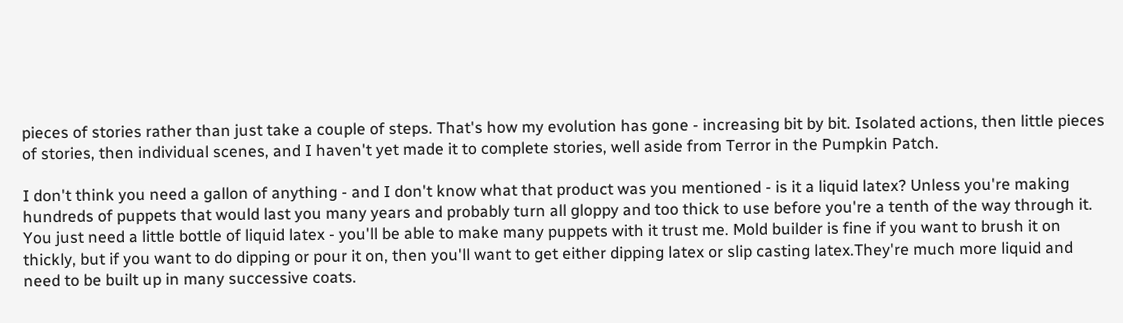pieces of stories rather than just take a couple of steps. That's how my evolution has gone - increasing bit by bit. Isolated actions, then little pieces of stories, then individual scenes, and I haven't yet made it to complete stories, well aside from Terror in the Pumpkin Patch.

I don't think you need a gallon of anything - and I don't know what that product was you mentioned - is it a liquid latex? Unless you're making hundreds of puppets that would last you many years and probably turn all gloppy and too thick to use before you're a tenth of the way through it. You just need a little bottle of liquid latex - you'll be able to make many puppets with it trust me. Mold builder is fine if you want to brush it on thickly, but if you want to do dipping or pour it on, then you'll want to get either dipping latex or slip casting latex.They're much more liquid and need to be built up in many successive coats.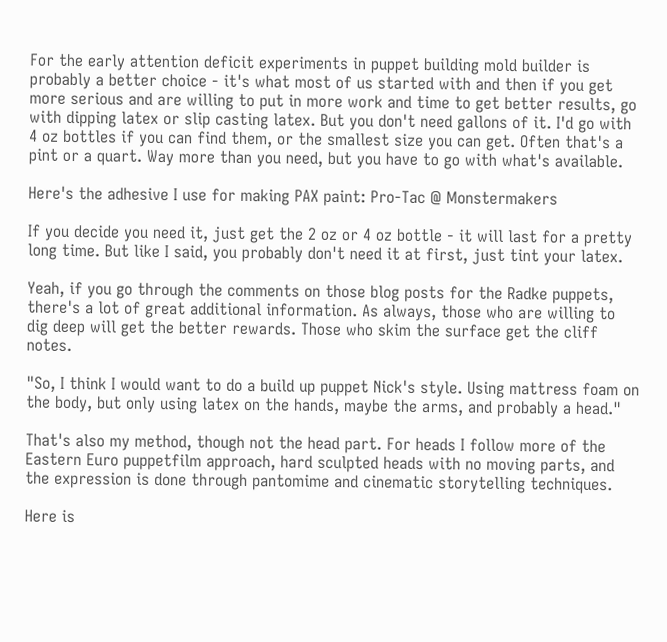For the early attention deficit experiments in puppet building mold builder is probably a better choice - it's what most of us started with and then if you get more serious and are willing to put in more work and time to get better results, go with dipping latex or slip casting latex. But you don't need gallons of it. I'd go with 4 oz bottles if you can find them, or the smallest size you can get. Often that's a pint or a quart. Way more than you need, but you have to go with what's available.

Here's the adhesive I use for making PAX paint: Pro-Tac @ Monstermakers

If you decide you need it, just get the 2 oz or 4 oz bottle - it will last for a pretty long time. But like I said, you probably don't need it at first, just tint your latex.

Yeah, if you go through the comments on those blog posts for the Radke puppets, there's a lot of great additional information. As always, those who are willing to dig deep will get the better rewards. Those who skim the surface get the cliff notes.

"So, I think I would want to do a build up puppet Nick's style. Using mattress foam on the body, but only using latex on the hands, maybe the arms, and probably a head."

That's also my method, though not the head part. For heads I follow more of the Eastern Euro puppetfilm approach, hard sculpted heads with no moving parts, and the expression is done through pantomime and cinematic storytelling techniques.

Here is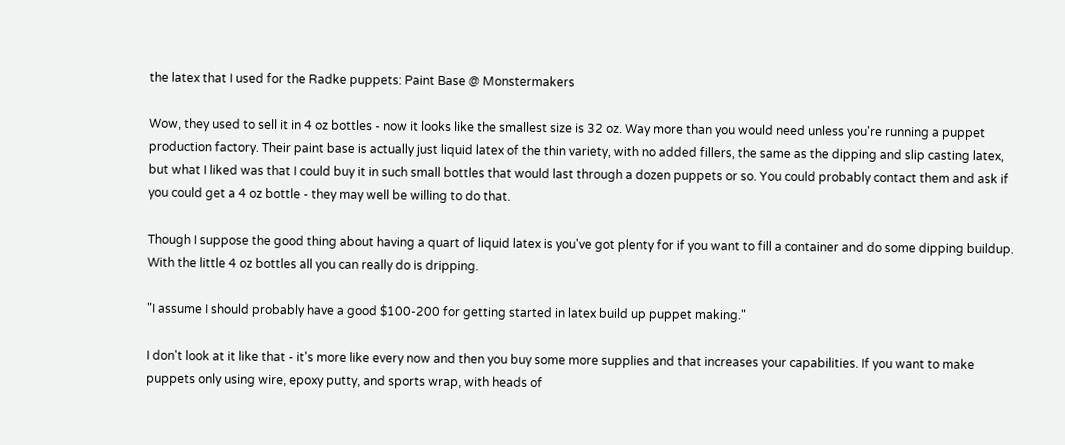the latex that I used for the Radke puppets: Paint Base @ Monstermakers

Wow, they used to sell it in 4 oz bottles - now it looks like the smallest size is 32 oz. Way more than you would need unless you're running a puppet production factory. Their paint base is actually just liquid latex of the thin variety, with no added fillers, the same as the dipping and slip casting latex, but what I liked was that I could buy it in such small bottles that would last through a dozen puppets or so. You could probably contact them and ask if you could get a 4 oz bottle - they may well be willing to do that.

Though I suppose the good thing about having a quart of liquid latex is you've got plenty for if you want to fill a container and do some dipping buildup. With the little 4 oz bottles all you can really do is dripping.

"I assume I should probably have a good $100-200 for getting started in latex build up puppet making."

I don't look at it like that - it's more like every now and then you buy some more supplies and that increases your capabilities. If you want to make puppets only using wire, epoxy putty, and sports wrap, with heads of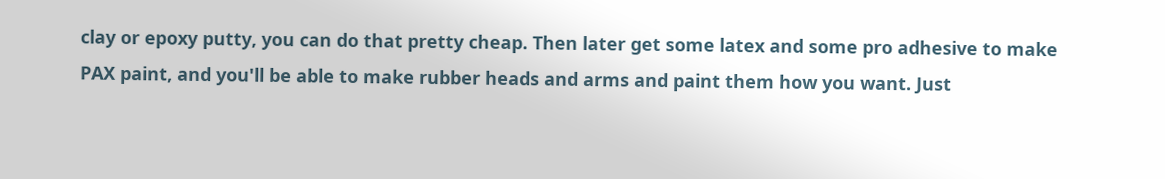clay or epoxy putty, you can do that pretty cheap. Then later get some latex and some pro adhesive to make PAX paint, and you'll be able to make rubber heads and arms and paint them how you want. Just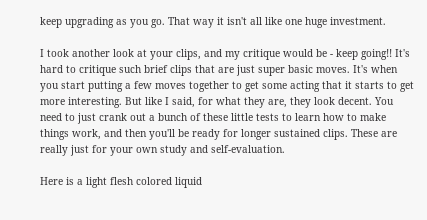keep upgrading as you go. That way it isn't all like one huge investment.

I took another look at your clips, and my critique would be - keep going!! It's hard to critique such brief clips that are just super basic moves. It's when you start putting a few moves together to get some acting that it starts to get more interesting. But like I said, for what they are, they look decent. You need to just crank out a bunch of these little tests to learn how to make things work, and then you'll be ready for longer sustained clips. These are really just for your own study and self-evaluation.

Here is a light flesh colored liquid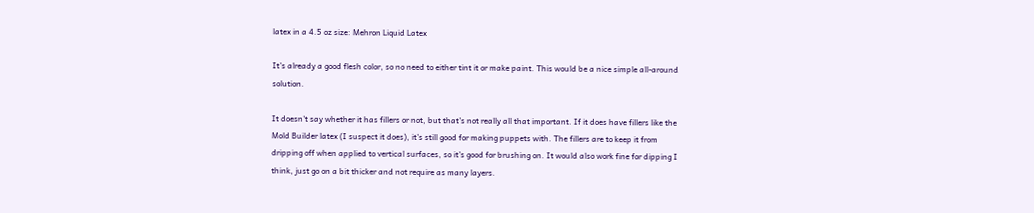latex in a 4.5 oz size: Mehron Liquid Latex

It's already a good flesh color, so no need to either tint it or make paint. This would be a nice simple all-around solution.

It doesn't say whether it has fillers or not, but that's not really all that important. If it does have fillers like the Mold Builder latex (I suspect it does), it's still good for making puppets with. The fillers are to keep it from dripping off when applied to vertical surfaces, so it's good for brushing on. It would also work fine for dipping I think, just go on a bit thicker and not require as many layers.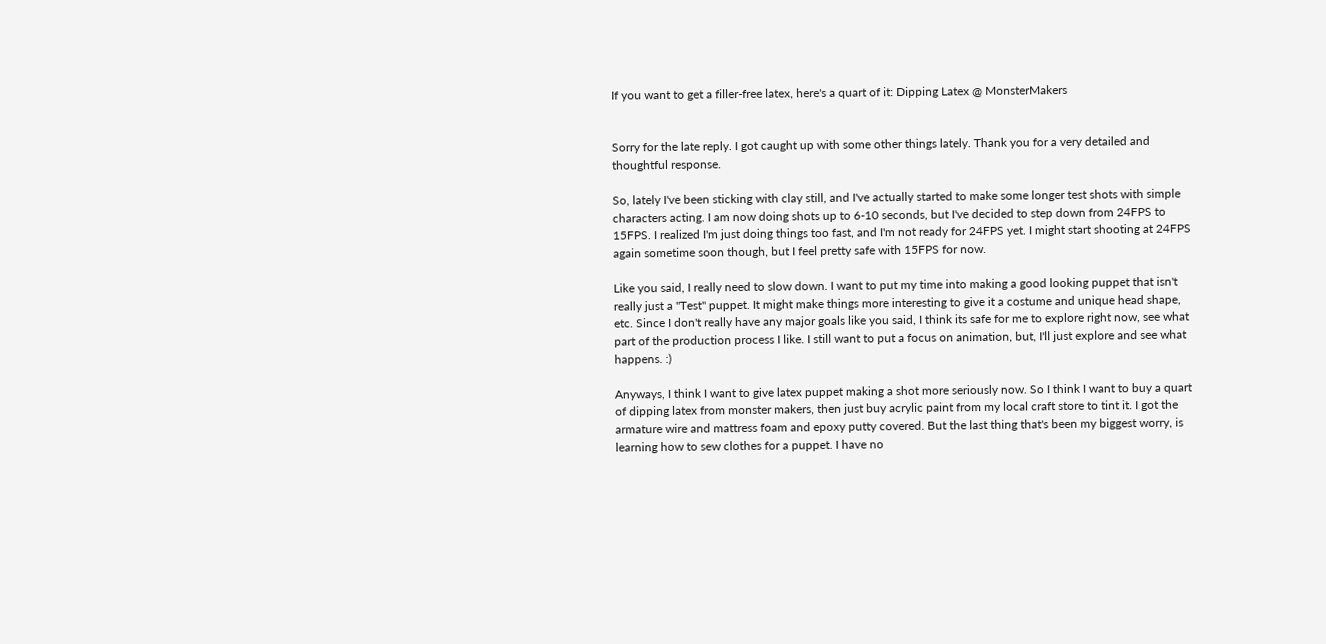If you want to get a filler-free latex, here's a quart of it: Dipping Latex @ MonsterMakers


Sorry for the late reply. I got caught up with some other things lately. Thank you for a very detailed and thoughtful response.

So, lately I've been sticking with clay still, and I've actually started to make some longer test shots with simple characters acting. I am now doing shots up to 6-10 seconds, but I've decided to step down from 24FPS to 15FPS. I realized I'm just doing things too fast, and I'm not ready for 24FPS yet. I might start shooting at 24FPS again sometime soon though, but I feel pretty safe with 15FPS for now.

Like you said, I really need to slow down. I want to put my time into making a good looking puppet that isn't really just a "Test" puppet. It might make things more interesting to give it a costume and unique head shape, etc. Since I don't really have any major goals like you said, I think its safe for me to explore right now, see what part of the production process I like. I still want to put a focus on animation, but, I'll just explore and see what happens. :)

Anyways, I think I want to give latex puppet making a shot more seriously now. So I think I want to buy a quart of dipping latex from monster makers, then just buy acrylic paint from my local craft store to tint it. I got the armature wire and mattress foam and epoxy putty covered. But the last thing that's been my biggest worry, is learning how to sew clothes for a puppet. I have no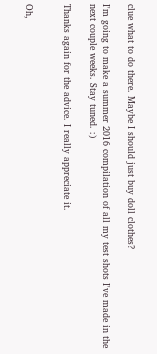clue what to do there. Maybe I should just buy doll clothes?

I'm going to make a summer 2016 compilation of all my test shots I've made in the next couple weeks. Stay tuned. :)

Thanks again for the advice. I really appreciate it.


Oh,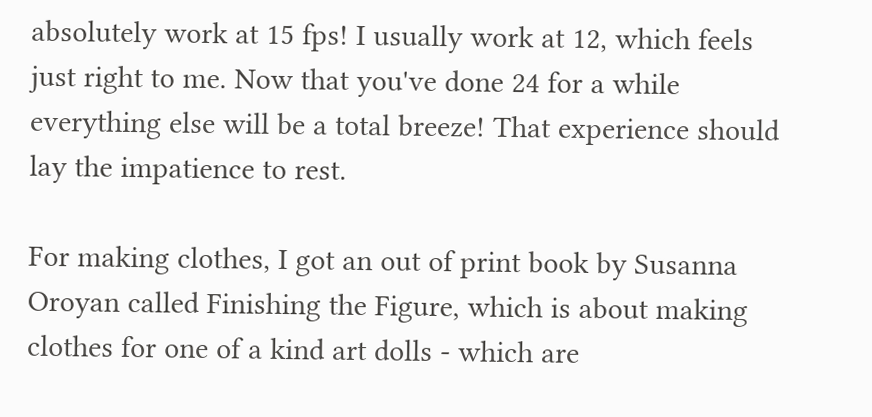absolutely work at 15 fps! I usually work at 12, which feels just right to me. Now that you've done 24 for a while everything else will be a total breeze! That experience should lay the impatience to rest.

For making clothes, I got an out of print book by Susanna Oroyan called Finishing the Figure, which is about making clothes for one of a kind art dolls - which are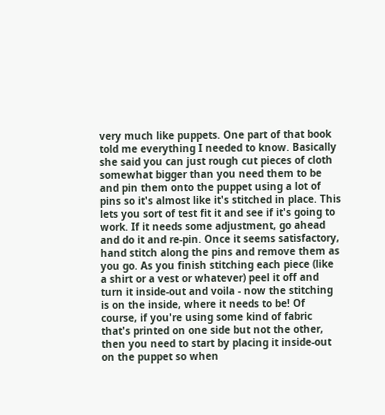very much like puppets. One part of that book told me everything I needed to know. Basically she said you can just rough cut pieces of cloth somewhat bigger than you need them to be and pin them onto the puppet using a lot of pins so it's almost like it's stitched in place. This lets you sort of test fit it and see if it's going to work. If it needs some adjustment, go ahead and do it and re-pin. Once it seems satisfactory, hand stitch along the pins and remove them as you go. As you finish stitching each piece (like a shirt or a vest or whatever) peel it off and turn it inside-out and voila - now the stitching is on the inside, where it needs to be! Of course, if you're using some kind of fabric that's printed on one side but not the other, then you need to start by placing it inside-out on the puppet so when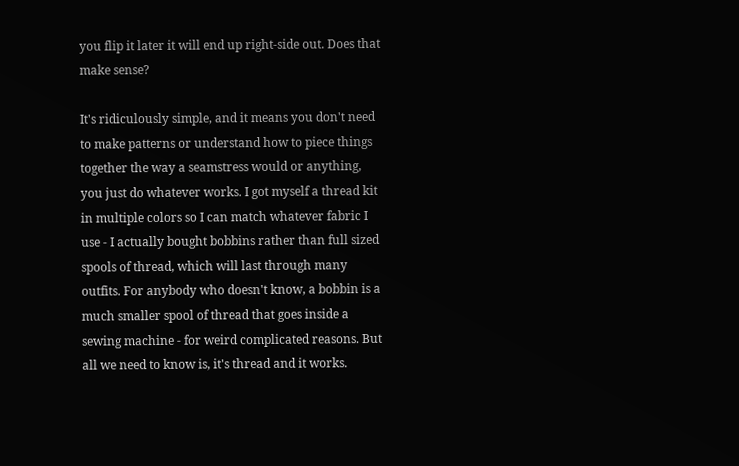you flip it later it will end up right-side out. Does that make sense?

It's ridiculously simple, and it means you don't need to make patterns or understand how to piece things together the way a seamstress would or anything, you just do whatever works. I got myself a thread kit in multiple colors so I can match whatever fabric I use - I actually bought bobbins rather than full sized spools of thread, which will last through many outfits. For anybody who doesn't know, a bobbin is a much smaller spool of thread that goes inside a sewing machine - for weird complicated reasons. But all we need to know is, it's thread and it works.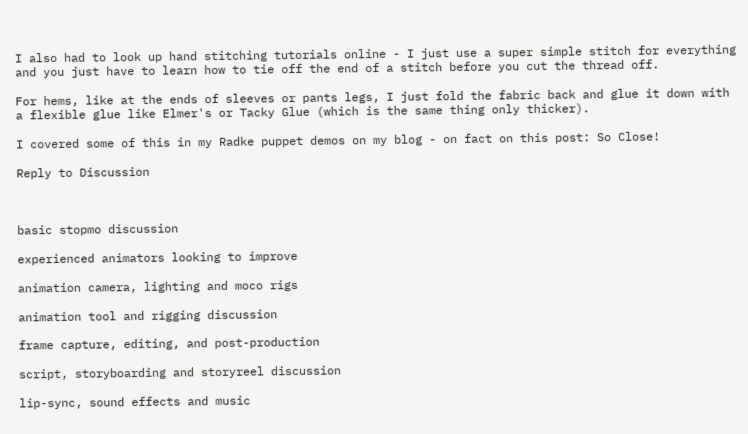I also had to look up hand stitching tutorials online - I just use a super simple stitch for everything and you just have to learn how to tie off the end of a stitch before you cut the thread off.

For hems, like at the ends of sleeves or pants legs, I just fold the fabric back and glue it down with a flexible glue like Elmer's or Tacky Glue (which is the same thing only thicker).

I covered some of this in my Radke puppet demos on my blog - on fact on this post: So Close!

Reply to Discussion



basic stopmo discussion

experienced animators looking to improve

animation camera, lighting and moco rigs

animation tool and rigging discussion

frame capture, editing, and post-production

script, storyboarding and storyreel discussion

lip-sync, sound effects and music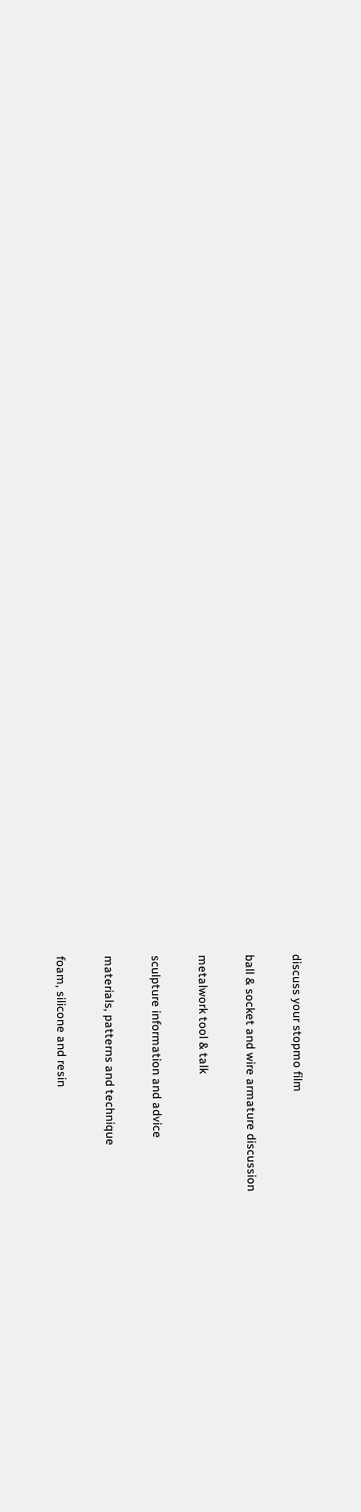discuss your stopmo film

ball & socket and wire armature discussion

metalwork tool & talk

sculpture information and advice

materials, patterns and technique

foam, silicone and resin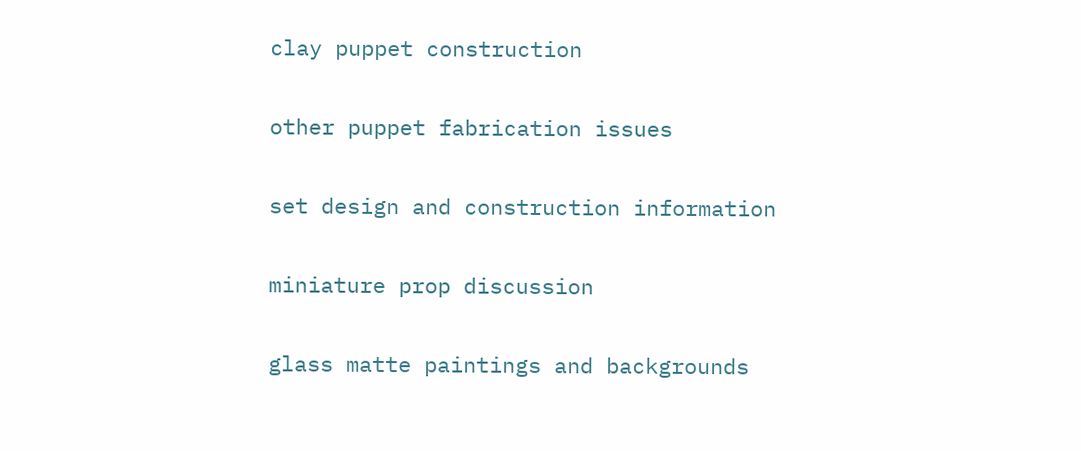clay puppet construction

other puppet fabrication issues

set design and construction information

miniature prop discussion

glass matte paintings and backgrounds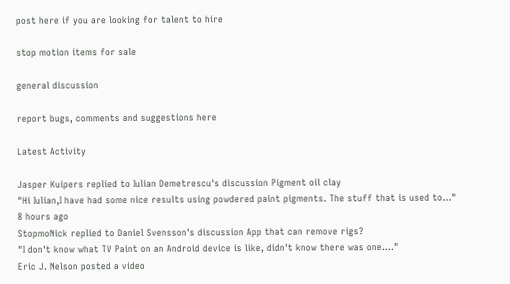post here if you are looking for talent to hire

stop motion items for sale

general discussion

report bugs, comments and suggestions here

Latest Activity

Jasper Kuipers replied to Iulian Demetrescu's discussion Pigment oil clay
"Hi Iulian,I have had some nice results using powdered paint pigments. The stuff that is used to…"
8 hours ago
StopmoNick replied to Daniel Svensson's discussion App that can remove rigs?
"I don't know what TV Paint on an Android device is like, didn't know there was one.…"
Eric J. Nelson posted a video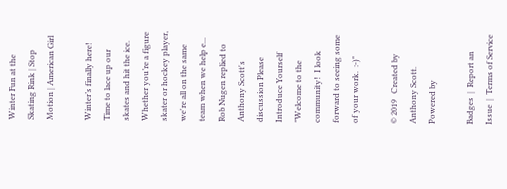Winter Fun at the Skating Rink | Stop Motion | American Girl

Winter’s finally here! Time to lace up our skates and hit the ice. Whether you’re a figure skater or hockey player, we're all on the same team when we help e...
Rob Nugen replied to Anthony Scott's discussion Please Introduce Yourself
"Welcome to the community!  I look forward to seeing some of your work.  :-)"

© 2019   Created by Anthony Scott.   Powered by

Badges  |  Report an Issue  |  Terms of Service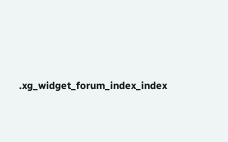.xg_widget_forum_index_index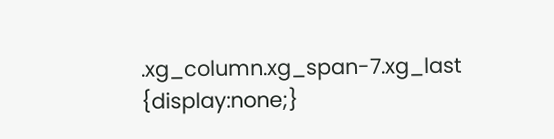.xg_column.xg_span-7.xg_last {display:none;}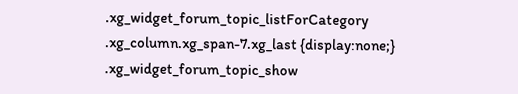.xg_widget_forum_topic_listForCategory .xg_column.xg_span-7.xg_last {display:none;} .xg_widget_forum_topic_show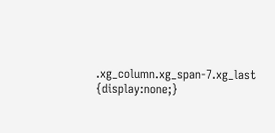.xg_column.xg_span-7.xg_last {display:none;}